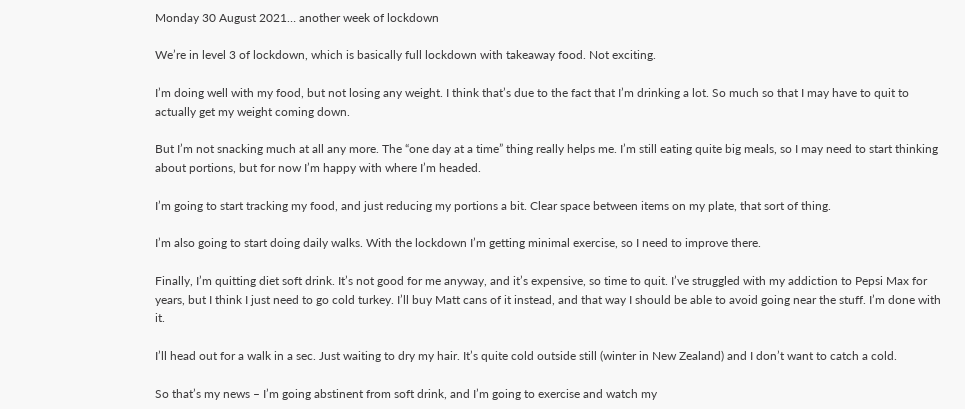Monday 30 August 2021… another week of lockdown

We’re in level 3 of lockdown, which is basically full lockdown with takeaway food. Not exciting.

I’m doing well with my food, but not losing any weight. I think that’s due to the fact that I’m drinking a lot. So much so that I may have to quit to actually get my weight coming down.

But I’m not snacking much at all any more. The “one day at a time” thing really helps me. I’m still eating quite big meals, so I may need to start thinking about portions, but for now I’m happy with where I’m headed.

I’m going to start tracking my food, and just reducing my portions a bit. Clear space between items on my plate, that sort of thing.

I’m also going to start doing daily walks. With the lockdown I’m getting minimal exercise, so I need to improve there.

Finally, I’m quitting diet soft drink. It’s not good for me anyway, and it’s expensive, so time to quit. I’ve struggled with my addiction to Pepsi Max for years, but I think I just need to go cold turkey. I’ll buy Matt cans of it instead, and that way I should be able to avoid going near the stuff. I’m done with it.

I’ll head out for a walk in a sec. Just waiting to dry my hair. It’s quite cold outside still (winter in New Zealand) and I don’t want to catch a cold.

So that’s my news – I’m going abstinent from soft drink, and I’m going to exercise and watch my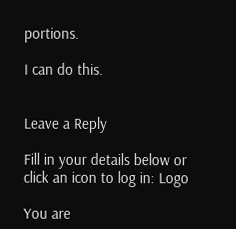portions.

I can do this.


Leave a Reply

Fill in your details below or click an icon to log in: Logo

You are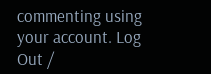commenting using your account. Log Out /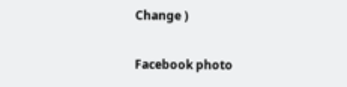Change )

Facebook photo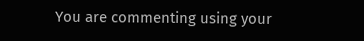You are commenting using your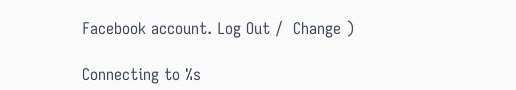Facebook account. Log Out /  Change )

Connecting to %s